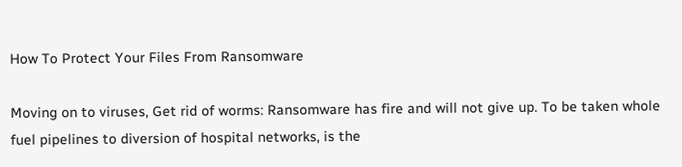How To Protect Your Files From Ransomware

Moving on to viruses, Get rid of worms: Ransomware has fire and will not give up. To be taken whole fuel pipelines to diversion of hospital networks, is the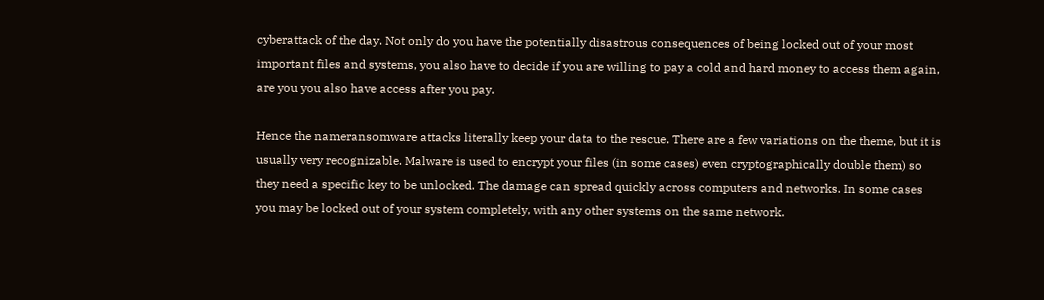cyberattack of the day. Not only do you have the potentially disastrous consequences of being locked out of your most important files and systems, you also have to decide if you are willing to pay a cold and hard money to access them again, are you you also have access after you pay.

Hence the nameransomware attacks literally keep your data to the rescue. There are a few variations on the theme, but it is usually very recognizable. Malware is used to encrypt your files (in some cases) even cryptographically double them) so they need a specific key to be unlocked. The damage can spread quickly across computers and networks. In some cases you may be locked out of your system completely, with any other systems on the same network.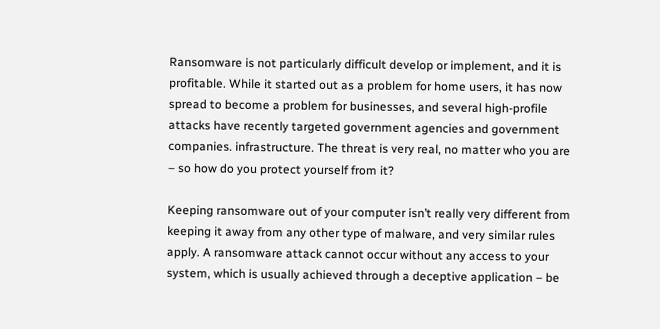Ransomware is not particularly difficult develop or implement, and it is profitable. While it started out as a problem for home users, it has now spread to become a problem for businesses, and several high-profile attacks have recently targeted government agencies and government companies. infrastructure. The threat is very real, no matter who you are – so how do you protect yourself from it?

Keeping ransomware out of your computer isn’t really very different from keeping it away from any other type of malware, and very similar rules apply. A ransomware attack cannot occur without any access to your system, which is usually achieved through a deceptive application – be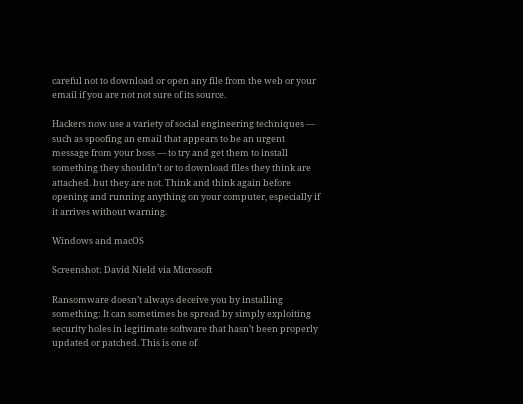careful not to download or open any file from the web or your email if you are not not sure of its source.

Hackers now use a variety of social engineering techniques — such as spoofing an email that appears to be an urgent message from your boss — to try and get them to install something they shouldn’t or to download files they think are attached. but they are not. Think and think again before opening and running anything on your computer, especially if it arrives without warning.

Windows and macOS

Screenshot: David Nield via Microsoft

Ransomware doesn’t always deceive you by installing something: It can sometimes be spread by simply exploiting security holes in legitimate software that hasn’t been properly updated or patched. This is one of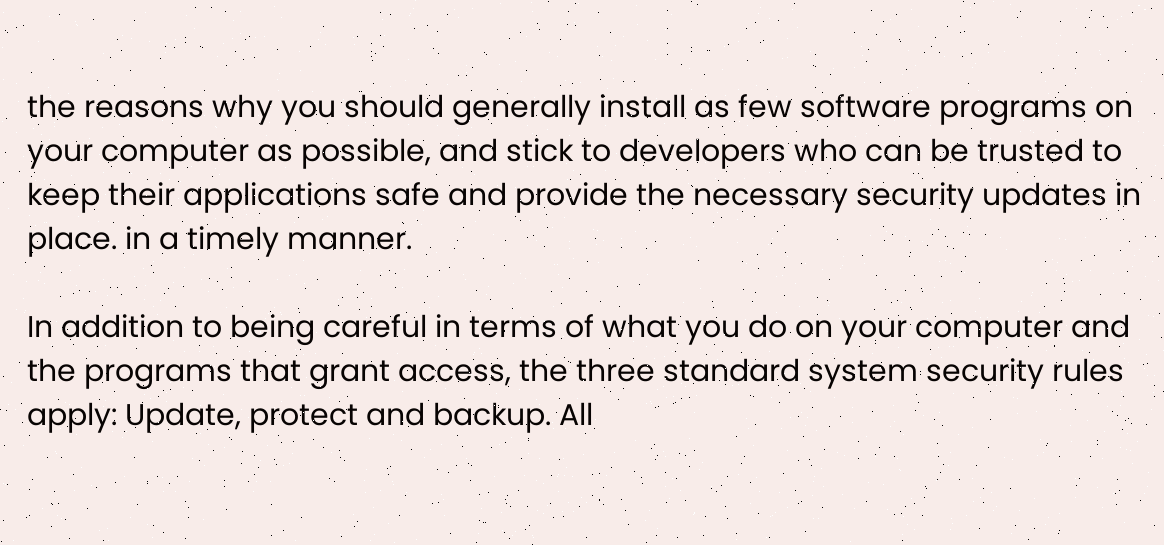the reasons why you should generally install as few software programs on your computer as possible, and stick to developers who can be trusted to keep their applications safe and provide the necessary security updates in place. in a timely manner.

In addition to being careful in terms of what you do on your computer and the programs that grant access, the three standard system security rules apply: Update, protect and backup. All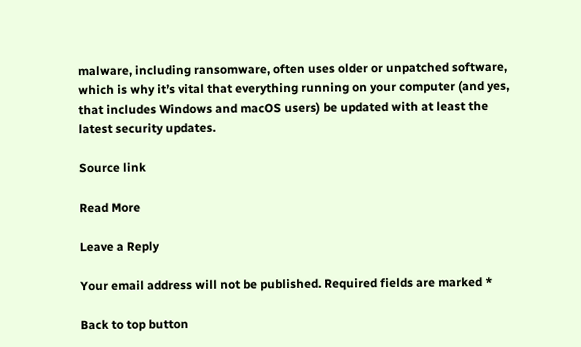malware, including ransomware, often uses older or unpatched software, which is why it’s vital that everything running on your computer (and yes, that includes Windows and macOS users) be updated with at least the latest security updates.

Source link

Read More

Leave a Reply

Your email address will not be published. Required fields are marked *

Back to top button